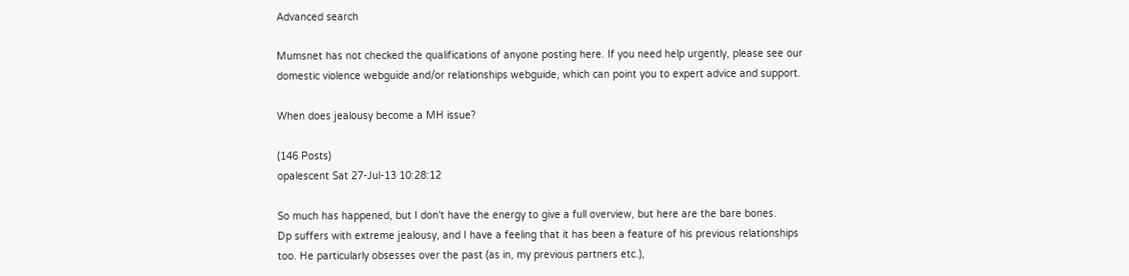Advanced search

Mumsnet has not checked the qualifications of anyone posting here. If you need help urgently, please see our domestic violence webguide and/or relationships webguide, which can point you to expert advice and support.

When does jealousy become a MH issue?

(146 Posts)
opalescent Sat 27-Jul-13 10:28:12

So much has happened, but I don't have the energy to give a full overview, but here are the bare bones.
Dp suffers with extreme jealousy, and I have a feeling that it has been a feature of his previous relationships too. He particularly obsesses over the past (as in, my previous partners etc.),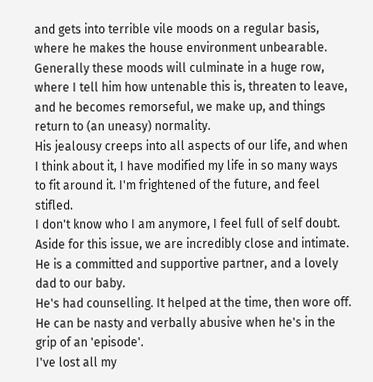and gets into terrible vile moods on a regular basis, where he makes the house environment unbearable. Generally these moods will culminate in a huge row, where I tell him how untenable this is, threaten to leave, and he becomes remorseful, we make up, and things return to (an uneasy) normality.
His jealousy creeps into all aspects of our life, and when I think about it, I have modified my life in so many ways to fit around it. I'm frightened of the future, and feel stifled.
I don't know who I am anymore, I feel full of self doubt.
Aside for this issue, we are incredibly close and intimate. He is a committed and supportive partner, and a lovely dad to our baby.
He's had counselling. It helped at the time, then wore off.
He can be nasty and verbally abusive when he's in the grip of an 'episode'.
I've lost all my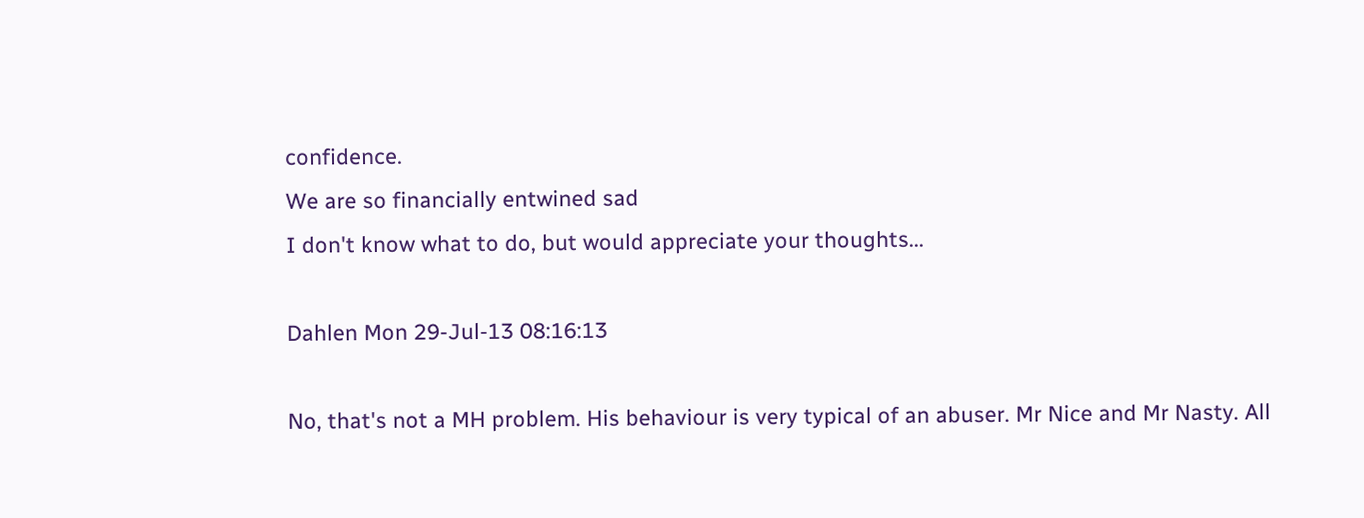confidence.
We are so financially entwined sad
I don't know what to do, but would appreciate your thoughts...

Dahlen Mon 29-Jul-13 08:16:13

No, that's not a MH problem. His behaviour is very typical of an abuser. Mr Nice and Mr Nasty. All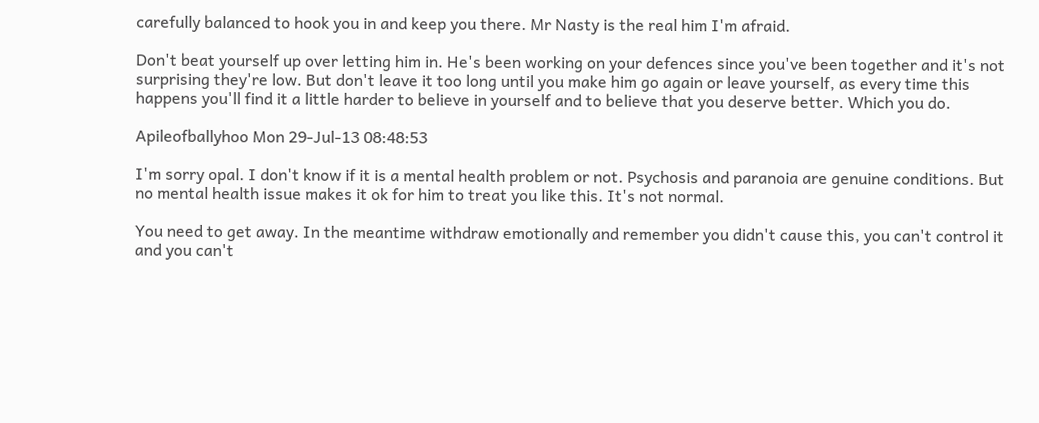carefully balanced to hook you in and keep you there. Mr Nasty is the real him I'm afraid.

Don't beat yourself up over letting him in. He's been working on your defences since you've been together and it's not surprising they're low. But don't leave it too long until you make him go again or leave yourself, as every time this happens you'll find it a little harder to believe in yourself and to believe that you deserve better. Which you do.

Apileofballyhoo Mon 29-Jul-13 08:48:53

I'm sorry opal. I don't know if it is a mental health problem or not. Psychosis and paranoia are genuine conditions. But no mental health issue makes it ok for him to treat you like this. It's not normal.

You need to get away. In the meantime withdraw emotionally and remember you didn't cause this, you can't control it and you can't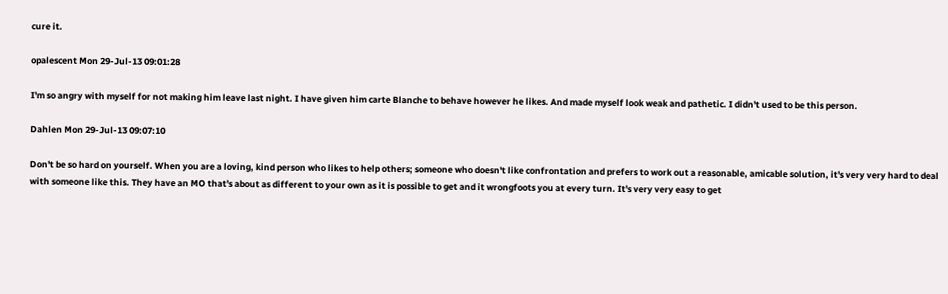cure it.

opalescent Mon 29-Jul-13 09:01:28

I'm so angry with myself for not making him leave last night. I have given him carte Blanche to behave however he likes. And made myself look weak and pathetic. I didn't used to be this person.

Dahlen Mon 29-Jul-13 09:07:10

Don't be so hard on yourself. When you are a loving, kind person who likes to help others; someone who doesn't like confrontation and prefers to work out a reasonable, amicable solution, it's very very hard to deal with someone like this. They have an MO that's about as different to your own as it is possible to get and it wrongfoots you at every turn. It's very very easy to get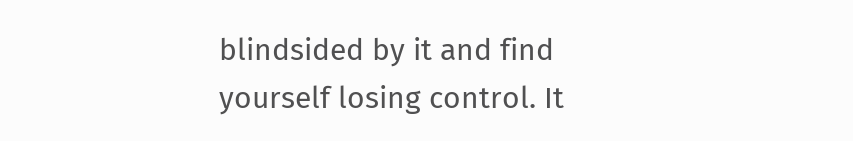blindsided by it and find yourself losing control. It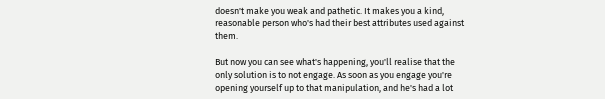doesn't make you weak and pathetic. It makes you a kind, reasonable person who's had their best attributes used against them.

But now you can see what's happening, you'll realise that the only solution is to not engage. As soon as you engage you're opening yourself up to that manipulation, and he's had a lot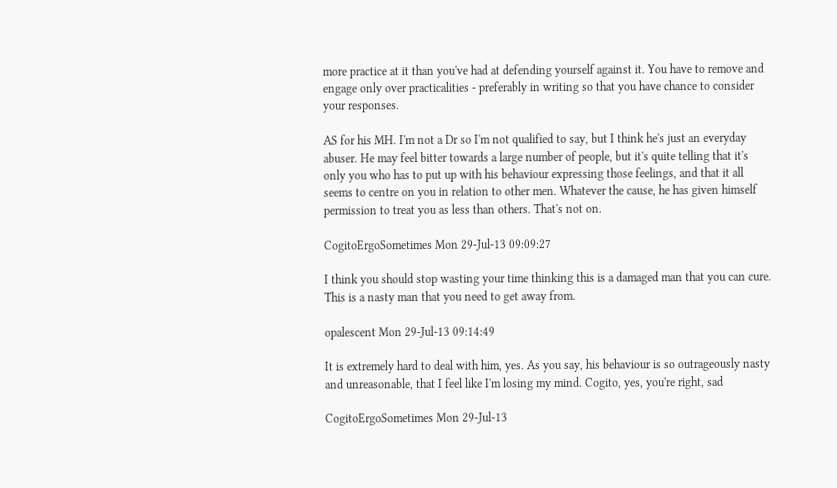more practice at it than you've had at defending yourself against it. You have to remove and engage only over practicalities - preferably in writing so that you have chance to consider your responses.

AS for his MH. I'm not a Dr so I'm not qualified to say, but I think he's just an everyday abuser. He may feel bitter towards a large number of people, but it's quite telling that it's only you who has to put up with his behaviour expressing those feelings, and that it all seems to centre on you in relation to other men. Whatever the cause, he has given himself permission to treat you as less than others. That's not on.

CogitoErgoSometimes Mon 29-Jul-13 09:09:27

I think you should stop wasting your time thinking this is a damaged man that you can cure. This is a nasty man that you need to get away from.

opalescent Mon 29-Jul-13 09:14:49

It is extremely hard to deal with him, yes. As you say, his behaviour is so outrageously nasty and unreasonable, that I feel like I'm losing my mind. Cogito, yes, you're right, sad

CogitoErgoSometimes Mon 29-Jul-13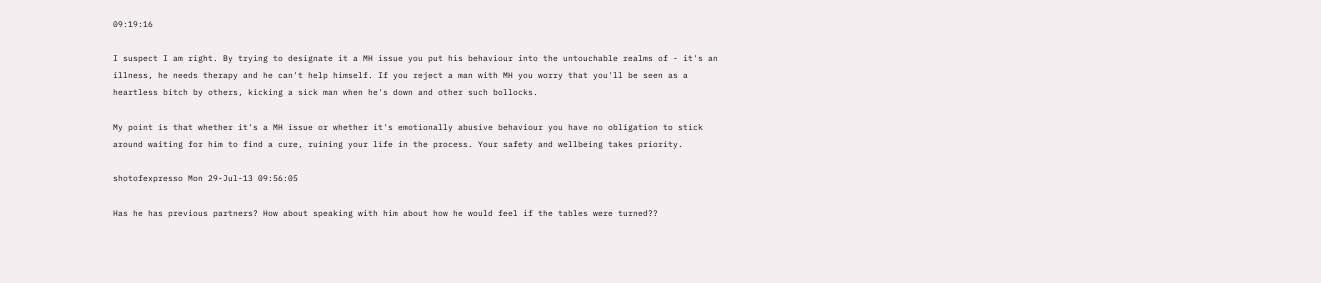09:19:16

I suspect I am right. By trying to designate it a MH issue you put his behaviour into the untouchable realms of - it's an illness, he needs therapy and he can't help himself. If you reject a man with MH you worry that you'll be seen as a heartless bitch by others, kicking a sick man when he's down and other such bollocks.

My point is that whether it's a MH issue or whether it's emotionally abusive behaviour you have no obligation to stick around waiting for him to find a cure, ruining your life in the process. Your safety and wellbeing takes priority.

shotofexpresso Mon 29-Jul-13 09:56:05

Has he has previous partners? How about speaking with him about how he would feel if the tables were turned??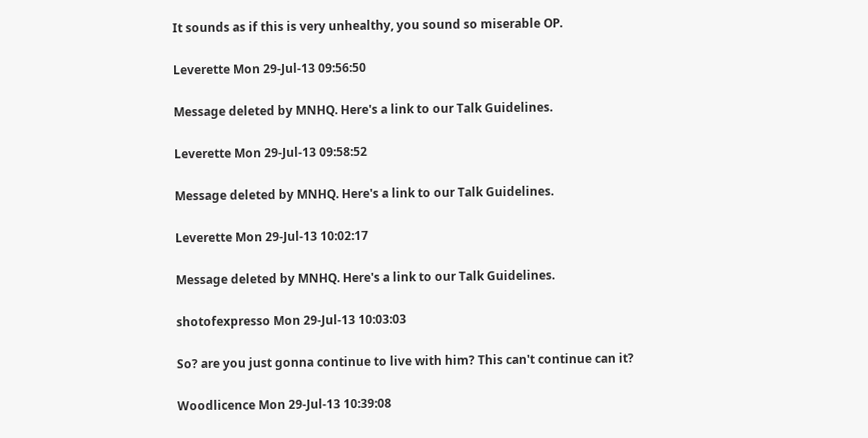It sounds as if this is very unhealthy, you sound so miserable OP.

Leverette Mon 29-Jul-13 09:56:50

Message deleted by MNHQ. Here's a link to our Talk Guidelines.

Leverette Mon 29-Jul-13 09:58:52

Message deleted by MNHQ. Here's a link to our Talk Guidelines.

Leverette Mon 29-Jul-13 10:02:17

Message deleted by MNHQ. Here's a link to our Talk Guidelines.

shotofexpresso Mon 29-Jul-13 10:03:03

So? are you just gonna continue to live with him? This can't continue can it?

Woodlicence Mon 29-Jul-13 10:39:08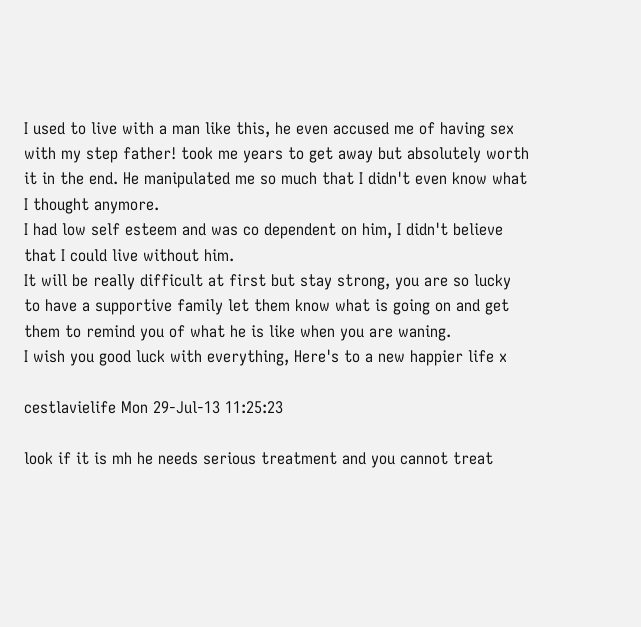I used to live with a man like this, he even accused me of having sex with my step father! took me years to get away but absolutely worth it in the end. He manipulated me so much that I didn't even know what I thought anymore.
I had low self esteem and was co dependent on him, I didn't believe that I could live without him.
It will be really difficult at first but stay strong, you are so lucky to have a supportive family let them know what is going on and get them to remind you of what he is like when you are waning.
I wish you good luck with everything, Here's to a new happier life x

cestlavielife Mon 29-Jul-13 11:25:23

look if it is mh he needs serious treatment and you cannot treat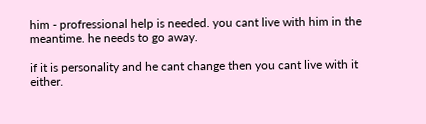him - profressional help is needed. you cant live with him in the meantime. he needs to go away.

if it is personality and he cant change then you cant live with it either.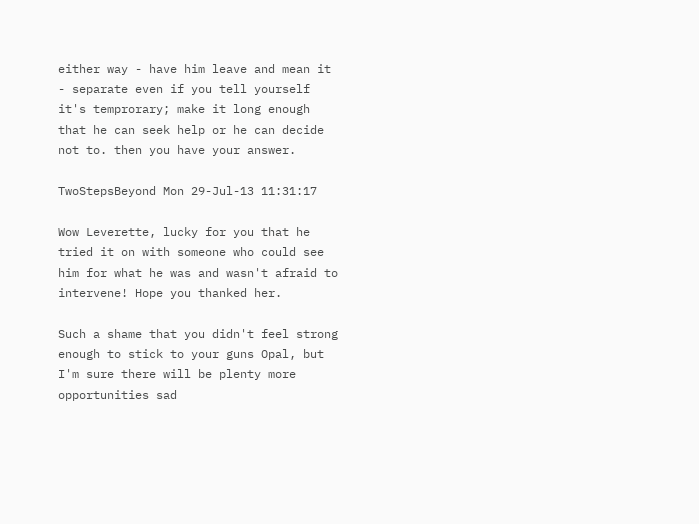either way - have him leave and mean it - separate even if you tell yourself it's temprorary; make it long enough that he can seek help or he can decide not to. then you have your answer.

TwoStepsBeyond Mon 29-Jul-13 11:31:17

Wow Leverette, lucky for you that he tried it on with someone who could see him for what he was and wasn't afraid to intervene! Hope you thanked her.

Such a shame that you didn't feel strong enough to stick to your guns Opal, but I'm sure there will be plenty more opportunities sad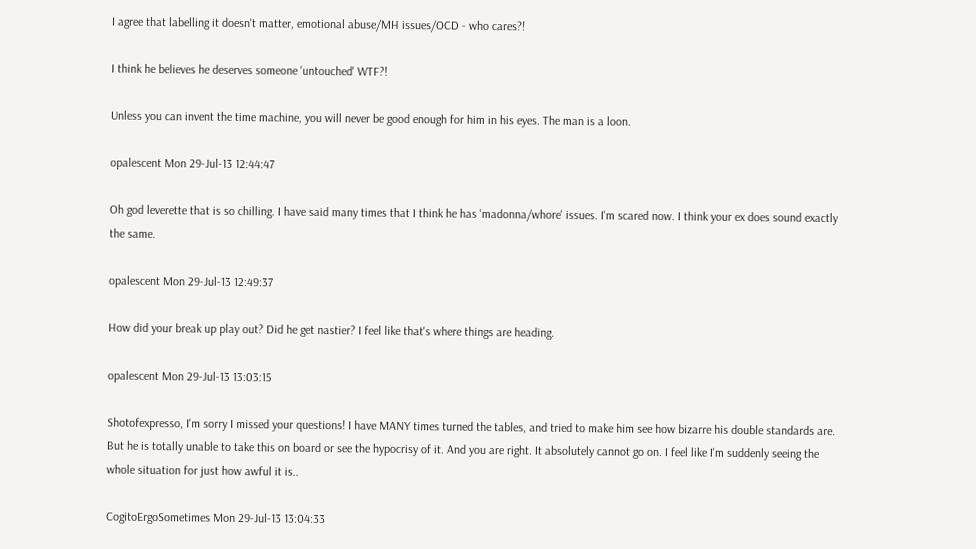I agree that labelling it doesn't matter, emotional abuse/MH issues/OCD - who cares?!

I think he believes he deserves someone 'untouched' WTF?!

Unless you can invent the time machine, you will never be good enough for him in his eyes. The man is a loon.

opalescent Mon 29-Jul-13 12:44:47

Oh god leverette that is so chilling. I have said many times that I think he has 'madonna/whore' issues. I'm scared now. I think your ex does sound exactly the same.

opalescent Mon 29-Jul-13 12:49:37

How did your break up play out? Did he get nastier? I feel like that's where things are heading.

opalescent Mon 29-Jul-13 13:03:15

Shotofexpresso, I'm sorry I missed your questions! I have MANY times turned the tables, and tried to make him see how bizarre his double standards are. But he is totally unable to take this on board or see the hypocrisy of it. And you are right. It absolutely cannot go on. I feel like I'm suddenly seeing the whole situation for just how awful it is..

CogitoErgoSometimes Mon 29-Jul-13 13:04:33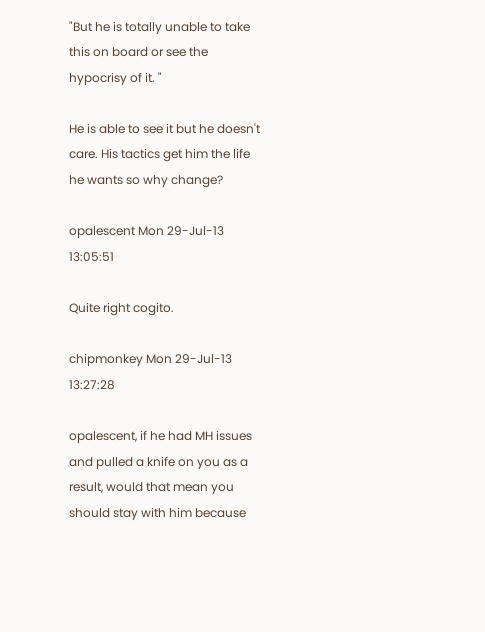"But he is totally unable to take this on board or see the hypocrisy of it. "

He is able to see it but he doesn't care. His tactics get him the life he wants so why change?

opalescent Mon 29-Jul-13 13:05:51

Quite right cogito.

chipmonkey Mon 29-Jul-13 13:27:28

opalescent, if he had MH issues and pulled a knife on you as a result, would that mean you should stay with him because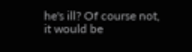he's ill? Of course not, it would be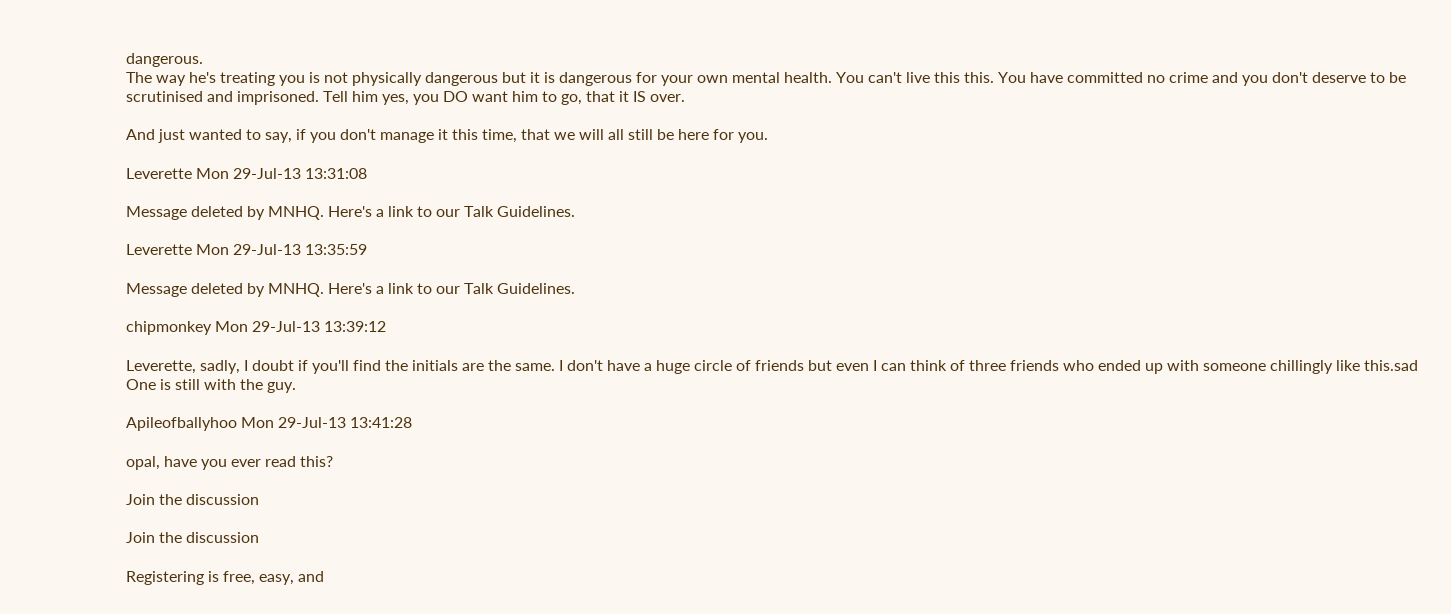dangerous.
The way he's treating you is not physically dangerous but it is dangerous for your own mental health. You can't live this this. You have committed no crime and you don't deserve to be scrutinised and imprisoned. Tell him yes, you DO want him to go, that it IS over.

And just wanted to say, if you don't manage it this time, that we will all still be here for you.

Leverette Mon 29-Jul-13 13:31:08

Message deleted by MNHQ. Here's a link to our Talk Guidelines.

Leverette Mon 29-Jul-13 13:35:59

Message deleted by MNHQ. Here's a link to our Talk Guidelines.

chipmonkey Mon 29-Jul-13 13:39:12

Leverette, sadly, I doubt if you'll find the initials are the same. I don't have a huge circle of friends but even I can think of three friends who ended up with someone chillingly like this.sad One is still with the guy.

Apileofballyhoo Mon 29-Jul-13 13:41:28

opal, have you ever read this?

Join the discussion

Join the discussion

Registering is free, easy, and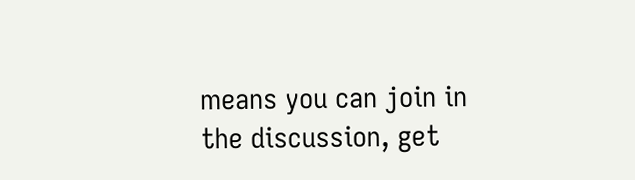means you can join in the discussion, get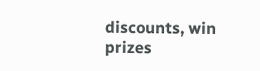discounts, win prizes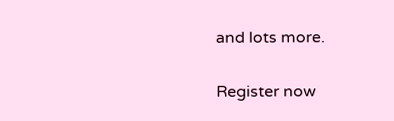and lots more.

Register now